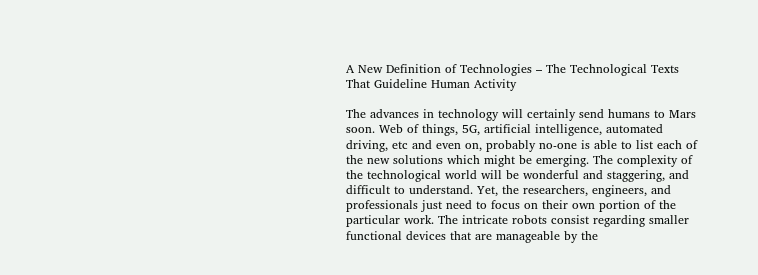A New Definition of Technologies – The Technological Texts That Guideline Human Activity

The advances in technology will certainly send humans to Mars soon. Web of things, 5G, artificial intelligence, automated driving, etc and even on, probably no-one is able to list each of the new solutions which might be emerging. The complexity of the technological world will be wonderful and staggering, and difficult to understand. Yet, the researchers, engineers, and professionals just need to focus on their own portion of the particular work. The intricate robots consist regarding smaller functional devices that are manageable by the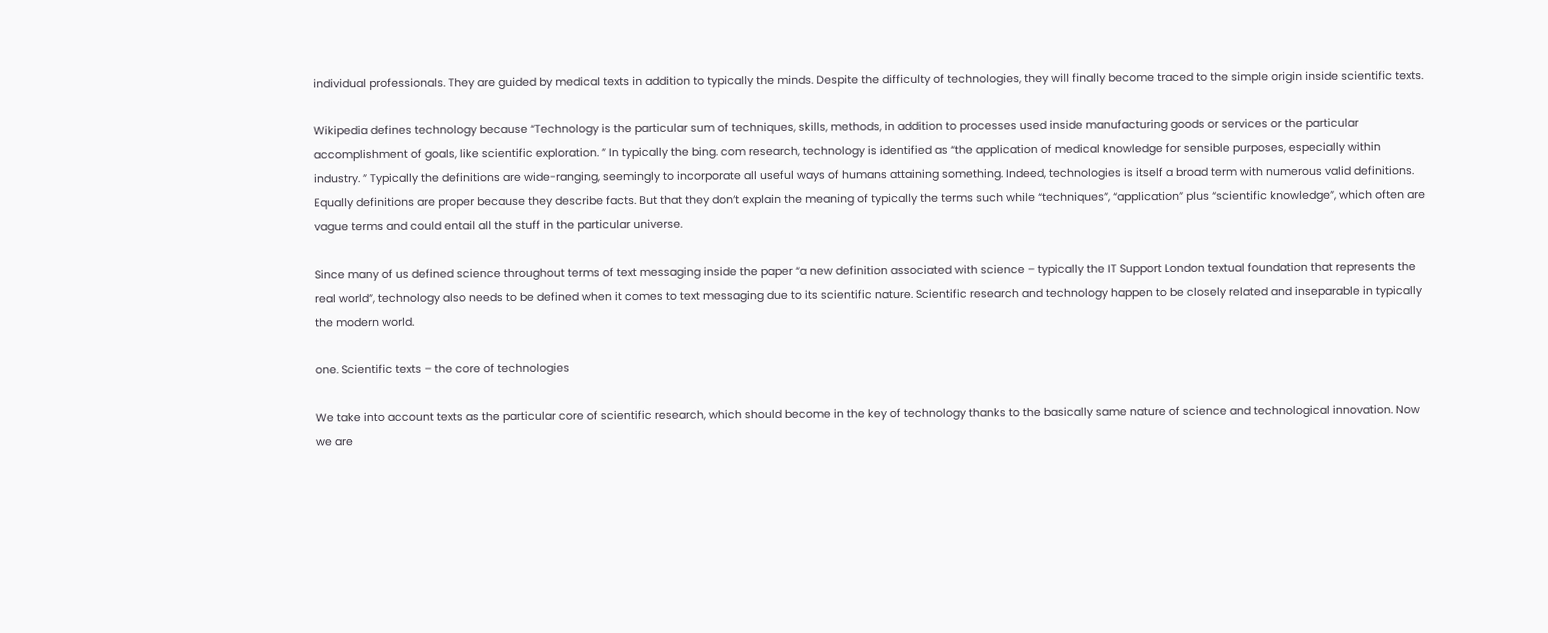individual professionals. They are guided by medical texts in addition to typically the minds. Despite the difficulty of technologies, they will finally become traced to the simple origin inside scientific texts.

Wikipedia defines technology because “Technology is the particular sum of techniques, skills, methods, in addition to processes used inside manufacturing goods or services or the particular accomplishment of goals, like scientific exploration. ” In typically the bing. com research, technology is identified as “the application of medical knowledge for sensible purposes, especially within industry. ” Typically the definitions are wide-ranging, seemingly to incorporate all useful ways of humans attaining something. Indeed, technologies is itself a broad term with numerous valid definitions. Equally definitions are proper because they describe facts. But that they don’t explain the meaning of typically the terms such while “techniques”, “application” plus “scientific knowledge”, which often are vague terms and could entail all the stuff in the particular universe.

Since many of us defined science throughout terms of text messaging inside the paper “a new definition associated with science – typically the IT Support London textual foundation that represents the real world”, technology also needs to be defined when it comes to text messaging due to its scientific nature. Scientific research and technology happen to be closely related and inseparable in typically the modern world.

one. Scientific texts – the core of technologies

We take into account texts as the particular core of scientific research, which should become in the key of technology thanks to the basically same nature of science and technological innovation. Now we are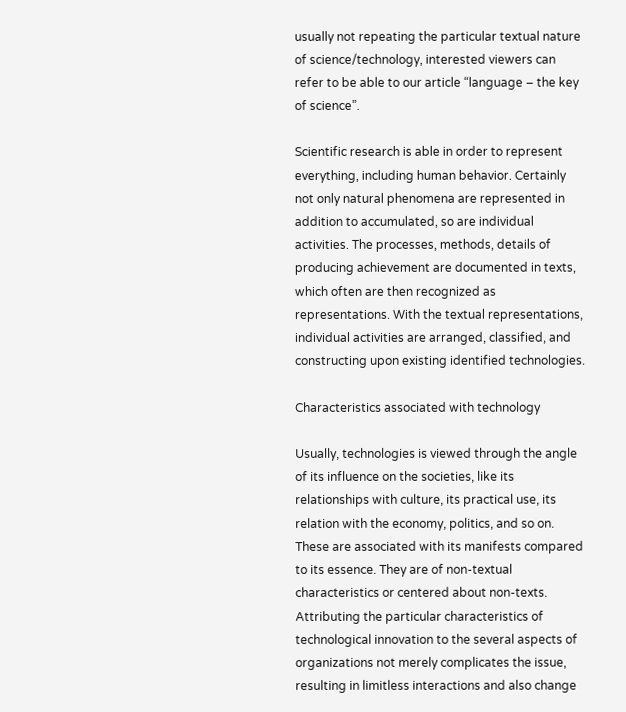usually not repeating the particular textual nature of science/technology, interested viewers can refer to be able to our article “language – the key of science”.

Scientific research is able in order to represent everything, including human behavior. Certainly not only natural phenomena are represented in addition to accumulated, so are individual activities. The processes, methods, details of producing achievement are documented in texts, which often are then recognized as representations. With the textual representations, individual activities are arranged, classified, and constructing upon existing identified technologies.

Characteristics associated with technology

Usually, technologies is viewed through the angle of its influence on the societies, like its relationships with culture, its practical use, its relation with the economy, politics, and so on. These are associated with its manifests compared to its essence. They are of non-textual characteristics or centered about non-texts. Attributing the particular characteristics of technological innovation to the several aspects of organizations not merely complicates the issue, resulting in limitless interactions and also change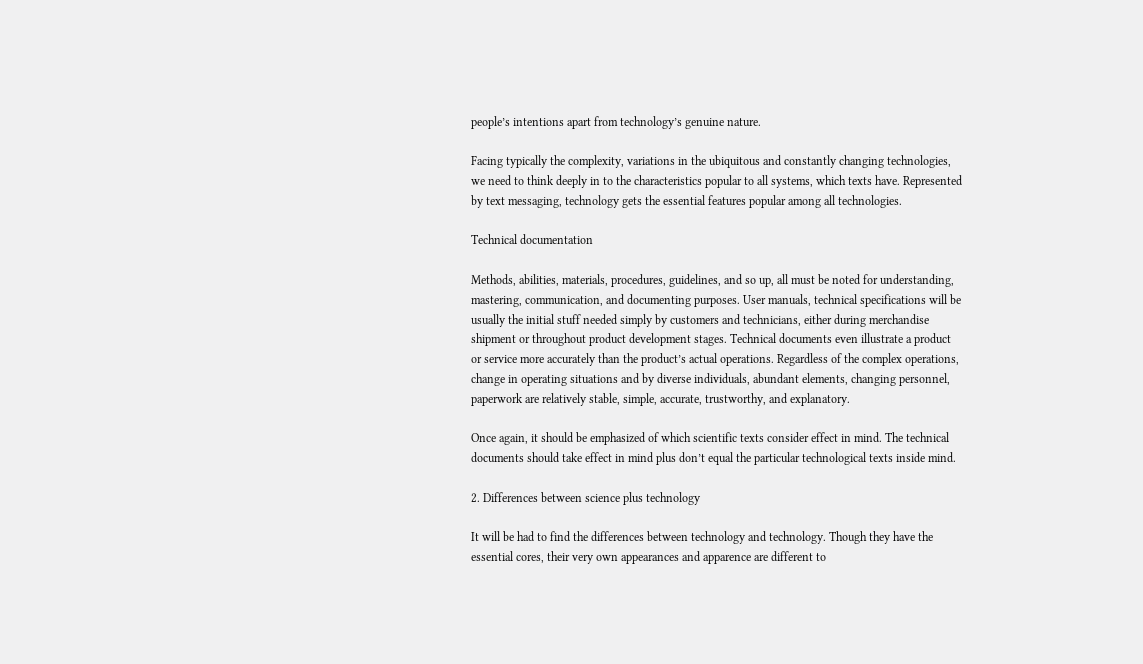people’s intentions apart from technology’s genuine nature.

Facing typically the complexity, variations in the ubiquitous and constantly changing technologies, we need to think deeply in to the characteristics popular to all systems, which texts have. Represented by text messaging, technology gets the essential features popular among all technologies.

Technical documentation

Methods, abilities, materials, procedures, guidelines, and so up, all must be noted for understanding, mastering, communication, and documenting purposes. User manuals, technical specifications will be usually the initial stuff needed simply by customers and technicians, either during merchandise shipment or throughout product development stages. Technical documents even illustrate a product or service more accurately than the product’s actual operations. Regardless of the complex operations, change in operating situations and by diverse individuals, abundant elements, changing personnel, paperwork are relatively stable, simple, accurate, trustworthy, and explanatory.

Once again, it should be emphasized of which scientific texts consider effect in mind. The technical documents should take effect in mind plus don’t equal the particular technological texts inside mind.

2. Differences between science plus technology

It will be had to find the differences between technology and technology. Though they have the essential cores, their very own appearances and apparence are different to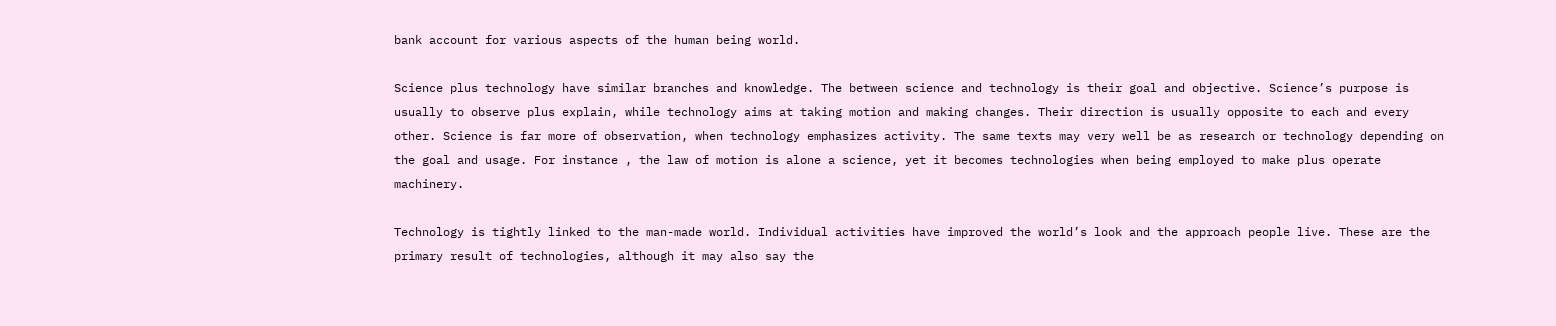bank account for various aspects of the human being world.

Science plus technology have similar branches and knowledge. The between science and technology is their goal and objective. Science’s purpose is usually to observe plus explain, while technology aims at taking motion and making changes. Their direction is usually opposite to each and every other. Science is far more of observation, when technology emphasizes activity. The same texts may very well be as research or technology depending on the goal and usage. For instance , the law of motion is alone a science, yet it becomes technologies when being employed to make plus operate machinery.

Technology is tightly linked to the man-made world. Individual activities have improved the world’s look and the approach people live. These are the primary result of technologies, although it may also say the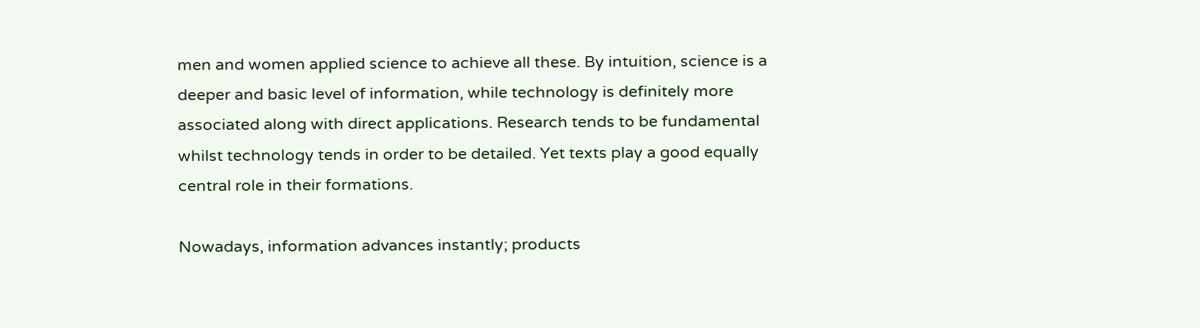men and women applied science to achieve all these. By intuition, science is a deeper and basic level of information, while technology is definitely more associated along with direct applications. Research tends to be fundamental whilst technology tends in order to be detailed. Yet texts play a good equally central role in their formations.

Nowadays, information advances instantly; products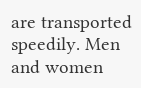are transported speedily. Men and women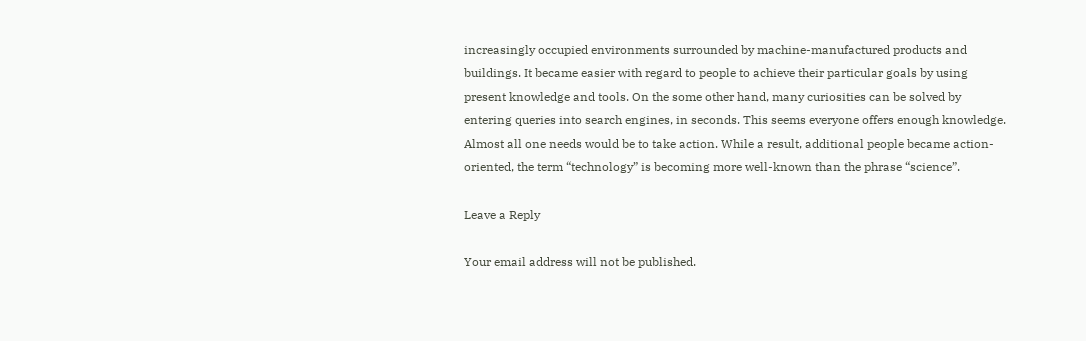increasingly occupied environments surrounded by machine-manufactured products and buildings. It became easier with regard to people to achieve their particular goals by using present knowledge and tools. On the some other hand, many curiosities can be solved by entering queries into search engines, in seconds. This seems everyone offers enough knowledge. Almost all one needs would be to take action. While a result, additional people became action-oriented, the term “technology” is becoming more well-known than the phrase “science”.

Leave a Reply

Your email address will not be published.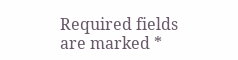Required fields are marked *